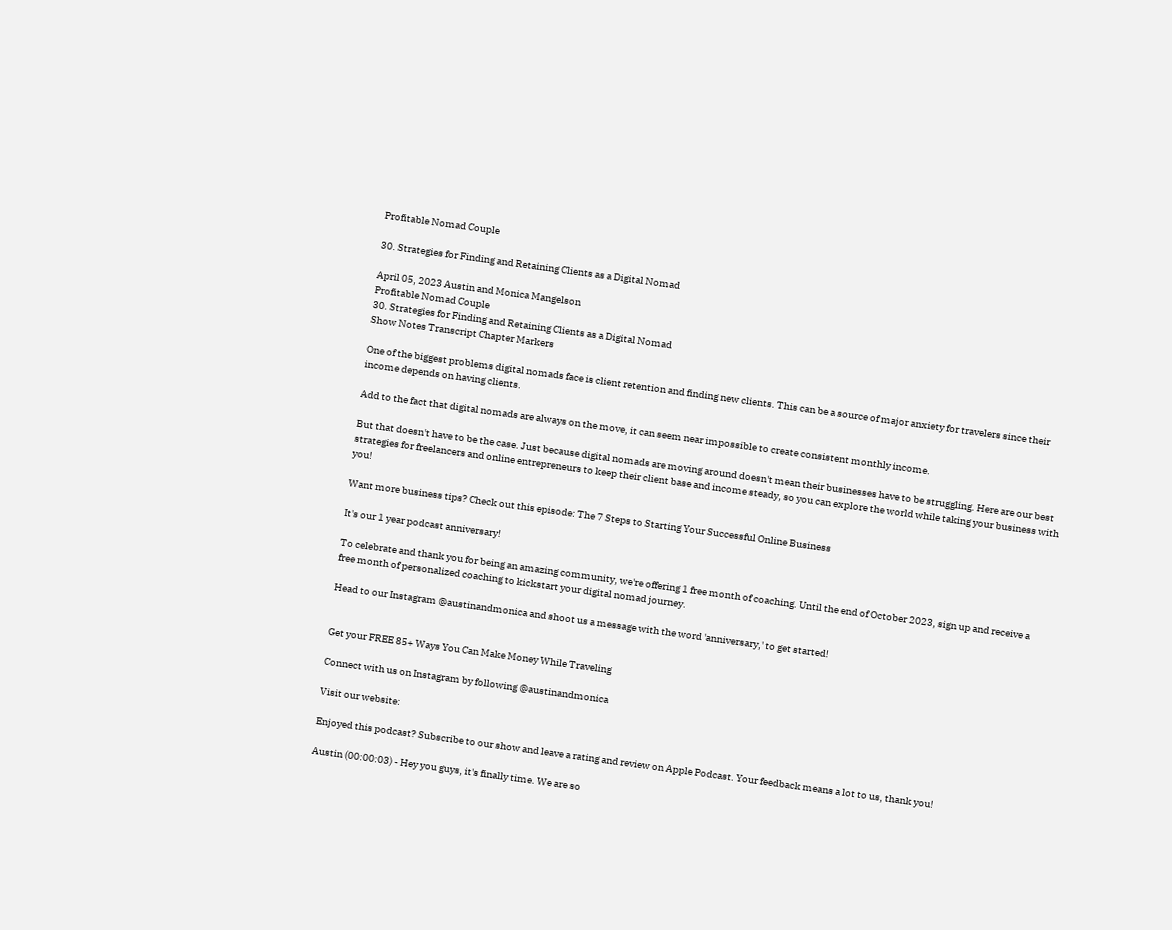Profitable Nomad Couple

30. Strategies for Finding and Retaining Clients as a Digital Nomad

April 05, 2023 Austin and Monica Mangelson
Profitable Nomad Couple
30. Strategies for Finding and Retaining Clients as a Digital Nomad
Show Notes Transcript Chapter Markers

One of the biggest problems digital nomads face is client retention and finding new clients. This can be a source of major anxiety for travelers since their income depends on having clients.

Add to the fact that digital nomads are always on the move, it can seem near impossible to create consistent monthly income.

But that doesn't have to be the case. Just because digital nomads are moving around doesn't mean their businesses have to be struggling. Here are our best strategies for freelancers and online entrepreneurs to keep their client base and income steady, so you can explore the world while taking your business with you!

Want more business tips? Check out this episode: The 7 Steps to Starting Your Successful Online Business

It's our 1 year podcast anniversary!

To celebrate and thank you for being an amazing community, we're offering 1 free month of coaching. Until the end of October 2023, sign up and receive a free month of personalized coaching to kickstart your digital nomad journey.

Head to our Instagram @austinandmonica and shoot us a message with the word 'anniversary,' to get started!


Get your FREE 85+ Ways You Can Make Money While Traveling

Connect with us on Instagram by following @austinandmonica

Visit our website:

Enjoyed this podcast? Subscribe to our show and leave a rating and review on Apple Podcast. Your feedback means a lot to us, thank you!

Austin (00:00:03) - Hey you guys, it's finally time. We are so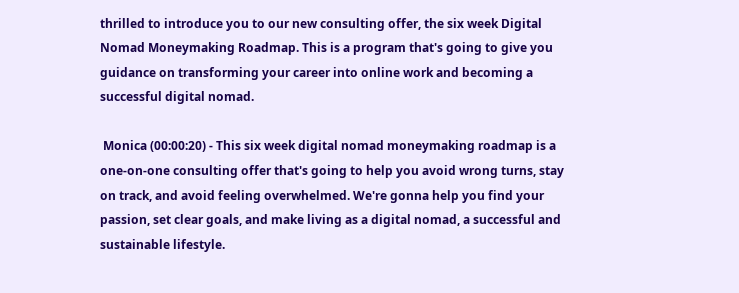thrilled to introduce you to our new consulting offer, the six week Digital Nomad Moneymaking Roadmap. This is a program that's going to give you guidance on transforming your career into online work and becoming a successful digital nomad.

 Monica (00:00:20) - This six week digital nomad moneymaking roadmap is a one-on-one consulting offer that's going to help you avoid wrong turns, stay on track, and avoid feeling overwhelmed. We're gonna help you find your passion, set clear goals, and make living as a digital nomad, a successful and sustainable lifestyle.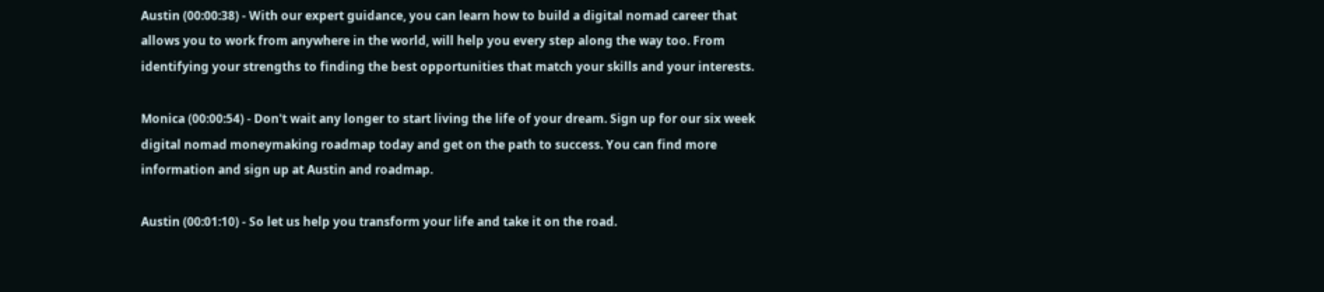Austin (00:00:38) - With our expert guidance, you can learn how to build a digital nomad career that allows you to work from anywhere in the world, will help you every step along the way too. From identifying your strengths to finding the best opportunities that match your skills and your interests.

Monica (00:00:54) - Don't wait any longer to start living the life of your dream. Sign up for our six week digital nomad moneymaking roadmap today and get on the path to success. You can find more information and sign up at Austin and roadmap.

Austin (00:01:10) - So let us help you transform your life and take it on the road.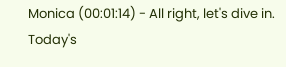Monica (00:01:14) - All right, let's dive in. Today's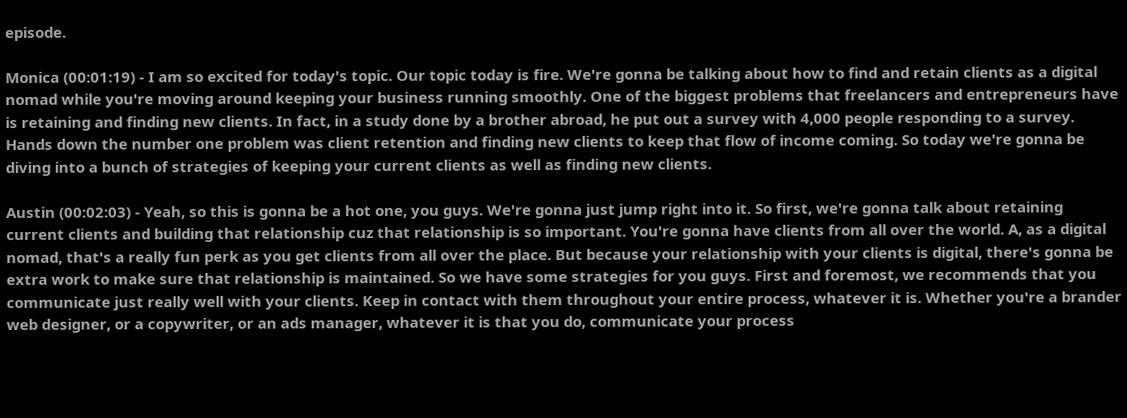episode.

Monica (00:01:19) - I am so excited for today's topic. Our topic today is fire. We're gonna be talking about how to find and retain clients as a digital nomad while you're moving around keeping your business running smoothly. One of the biggest problems that freelancers and entrepreneurs have is retaining and finding new clients. In fact, in a study done by a brother abroad, he put out a survey with 4,000 people responding to a survey. Hands down the number one problem was client retention and finding new clients to keep that flow of income coming. So today we're gonna be diving into a bunch of strategies of keeping your current clients as well as finding new clients.

Austin (00:02:03) - Yeah, so this is gonna be a hot one, you guys. We're gonna just jump right into it. So first, we're gonna talk about retaining current clients and building that relationship cuz that relationship is so important. You're gonna have clients from all over the world. A, as a digital nomad, that's a really fun perk as you get clients from all over the place. But because your relationship with your clients is digital, there's gonna be extra work to make sure that relationship is maintained. So we have some strategies for you guys. First and foremost, we recommends that you communicate just really well with your clients. Keep in contact with them throughout your entire process, whatever it is. Whether you're a brander web designer, or a copywriter, or an ads manager, whatever it is that you do, communicate your process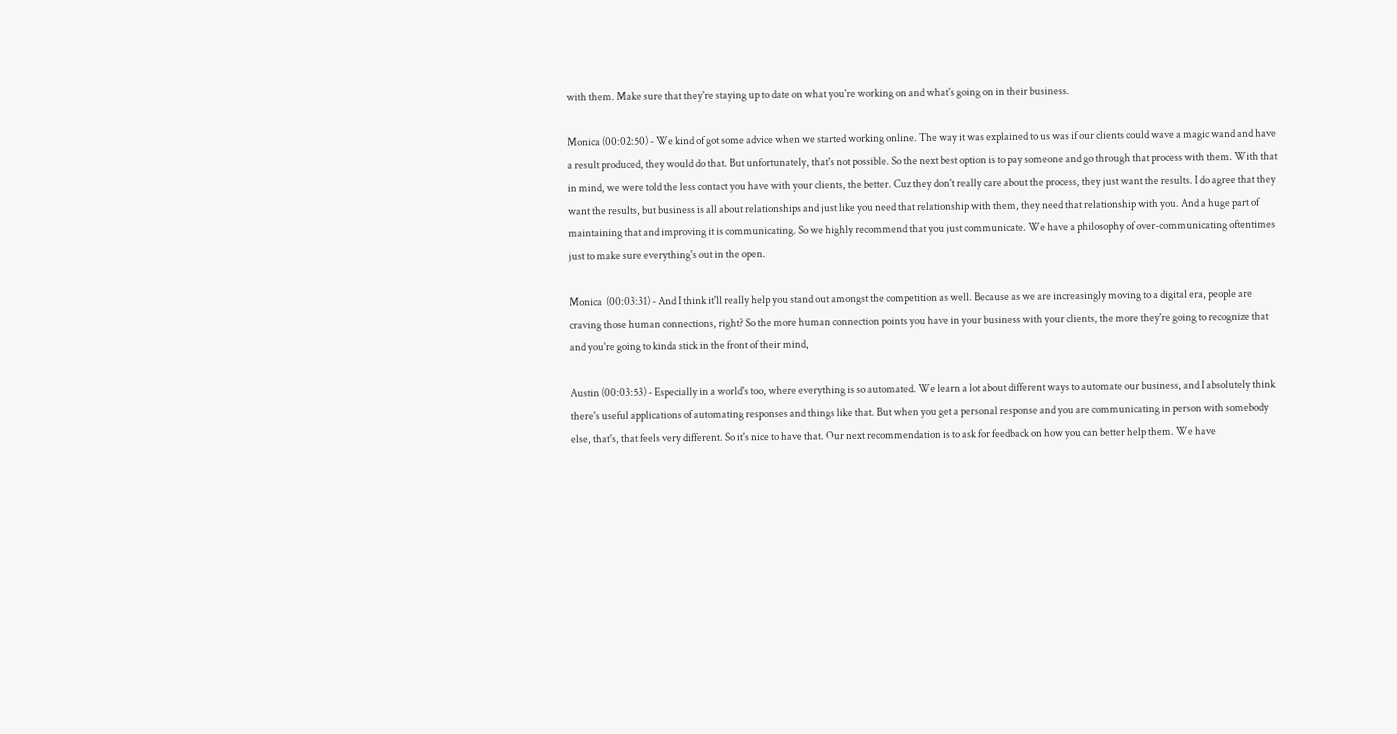with them. Make sure that they're staying up to date on what you're working on and what's going on in their business.

Monica (00:02:50) - We kind of got some advice when we started working online. The way it was explained to us was if our clients could wave a magic wand and have a result produced, they would do that. But unfortunately, that's not possible. So the next best option is to pay someone and go through that process with them. With that in mind, we were told the less contact you have with your clients, the better. Cuz they don't really care about the process, they just want the results. I do agree that they want the results, but business is all about relationships and just like you need that relationship with them, they need that relationship with you. And a huge part of maintaining that and improving it is communicating. So we highly recommend that you just communicate. We have a philosophy of over-communicating oftentimes just to make sure everything's out in the open.

Monica  (00:03:31) - And I think it'll really help you stand out amongst the competition as well. Because as we are increasingly moving to a digital era, people are craving those human connections, right? So the more human connection points you have in your business with your clients, the more they're going to recognize that and you're going to kinda stick in the front of their mind,

Austin (00:03:53) - Especially in a world's too, where everything is so automated. We learn a lot about different ways to automate our business, and I absolutely think there's useful applications of automating responses and things like that. But when you get a personal response and you are communicating in person with somebody else, that's, that feels very different. So it's nice to have that. Our next recommendation is to ask for feedback on how you can better help them. We have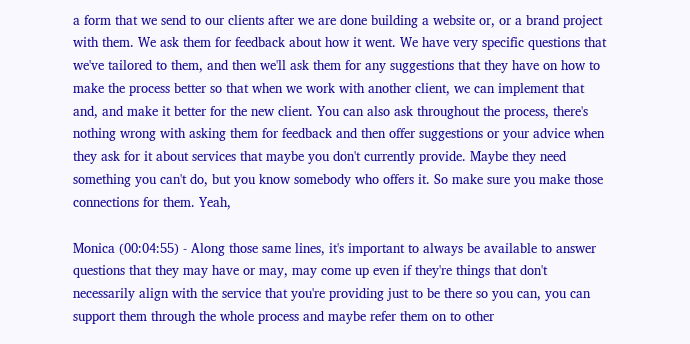a form that we send to our clients after we are done building a website or, or a brand project with them. We ask them for feedback about how it went. We have very specific questions that we've tailored to them, and then we'll ask them for any suggestions that they have on how to make the process better so that when we work with another client, we can implement that and, and make it better for the new client. You can also ask throughout the process, there's nothing wrong with asking them for feedback and then offer suggestions or your advice when they ask for it about services that maybe you don't currently provide. Maybe they need something you can't do, but you know somebody who offers it. So make sure you make those connections for them. Yeah,

Monica (00:04:55) - Along those same lines, it's important to always be available to answer questions that they may have or may, may come up even if they're things that don't necessarily align with the service that you're providing just to be there so you can, you can support them through the whole process and maybe refer them on to other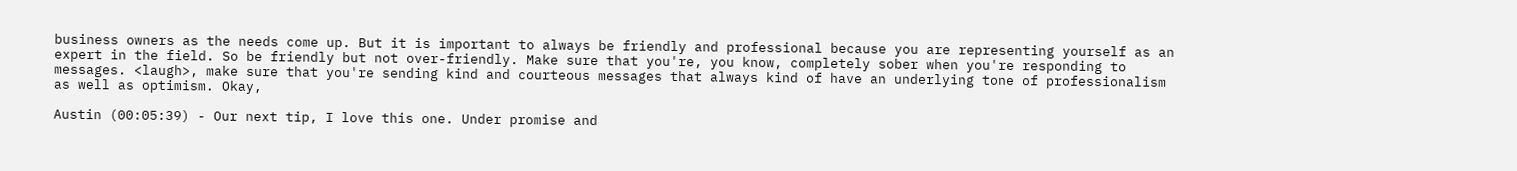business owners as the needs come up. But it is important to always be friendly and professional because you are representing yourself as an expert in the field. So be friendly but not over-friendly. Make sure that you're, you know, completely sober when you're responding to messages. <laugh>, make sure that you're sending kind and courteous messages that always kind of have an underlying tone of professionalism as well as optimism. Okay,

Austin (00:05:39) - Our next tip, I love this one. Under promise and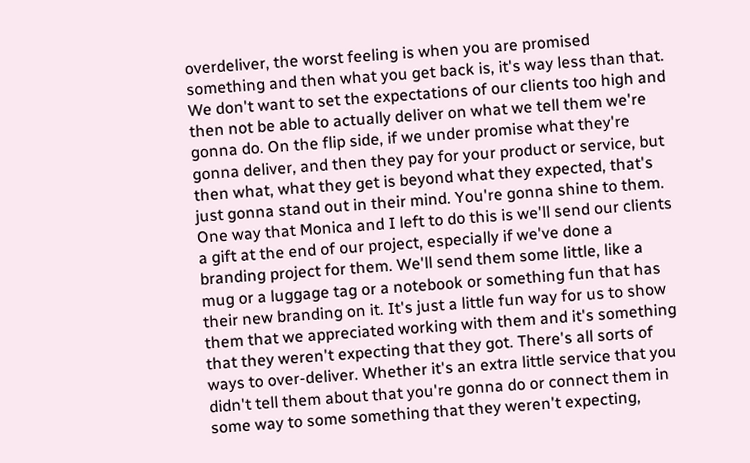overdeliver, the worst feeling is when you are promised something and then what you get back is, it's way less than that. We don't want to set the expectations of our clients too high and then not be able to actually deliver on what we tell them we're gonna do. On the flip side, if we under promise what they're gonna deliver, and then they pay for your product or service, but then what, what they get is beyond what they expected, that's just gonna stand out in their mind. You're gonna shine to them. One way that Monica and I left to do this is we'll send our clients a gift at the end of our project, especially if we've done a branding project for them. We'll send them some little, like a mug or a luggage tag or a notebook or something fun that has their new branding on it. It's just a little fun way for us to show them that we appreciated working with them and it's something that they weren't expecting that they got. There's all sorts of ways to over-deliver. Whether it's an extra little service that you didn't tell them about that you're gonna do or connect them in some way to some something that they weren't expecting,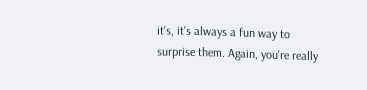it's, it's always a fun way to surprise them. Again, you're really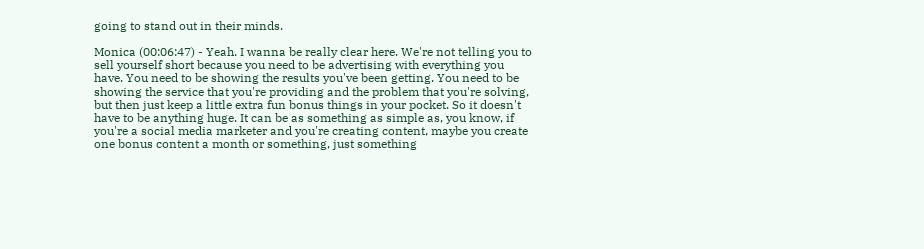going to stand out in their minds.

Monica (00:06:47) - Yeah. I wanna be really clear here. We're not telling you to sell yourself short because you need to be advertising with everything you have. You need to be showing the results you've been getting. You need to be showing the service that you're providing and the problem that you're solving, but then just keep a little extra fun bonus things in your pocket. So it doesn't have to be anything huge. It can be as something as simple as, you know, if you're a social media marketer and you're creating content, maybe you create one bonus content a month or something, just something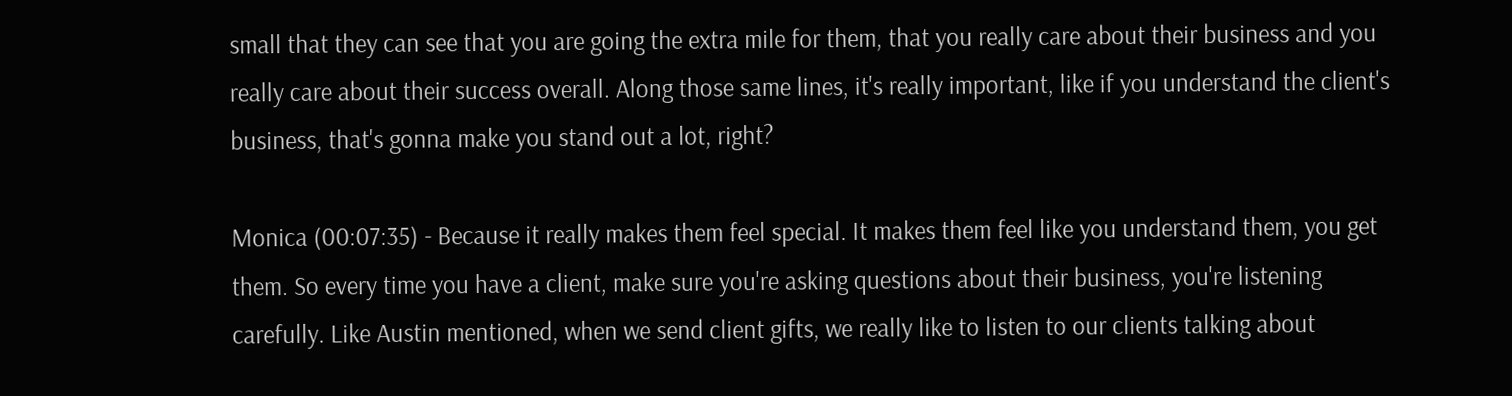small that they can see that you are going the extra mile for them, that you really care about their business and you really care about their success overall. Along those same lines, it's really important, like if you understand the client's business, that's gonna make you stand out a lot, right?

Monica (00:07:35) - Because it really makes them feel special. It makes them feel like you understand them, you get them. So every time you have a client, make sure you're asking questions about their business, you're listening carefully. Like Austin mentioned, when we send client gifts, we really like to listen to our clients talking about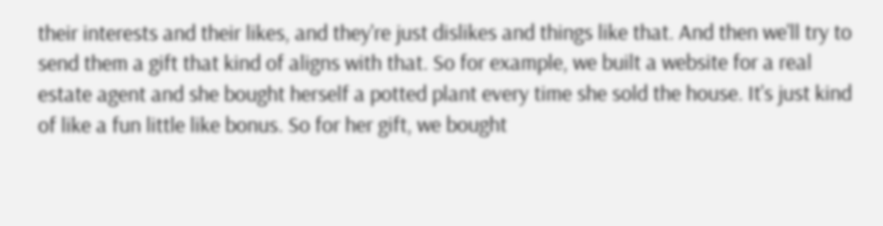their interests and their likes, and they're just dislikes and things like that. And then we'll try to send them a gift that kind of aligns with that. So for example, we built a website for a real estate agent and she bought herself a potted plant every time she sold the house. It's just kind of like a fun little like bonus. So for her gift, we bought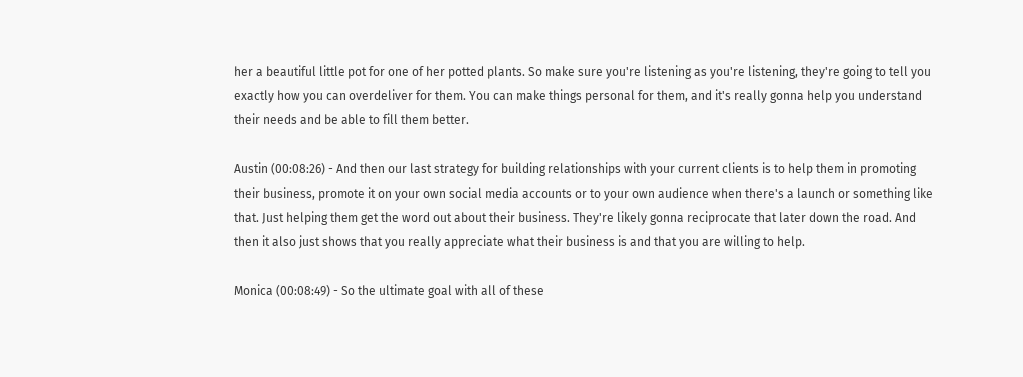her a beautiful little pot for one of her potted plants. So make sure you're listening as you're listening, they're going to tell you exactly how you can overdeliver for them. You can make things personal for them, and it's really gonna help you understand their needs and be able to fill them better.

Austin (00:08:26) - And then our last strategy for building relationships with your current clients is to help them in promoting their business, promote it on your own social media accounts or to your own audience when there's a launch or something like that. Just helping them get the word out about their business. They're likely gonna reciprocate that later down the road. And then it also just shows that you really appreciate what their business is and that you are willing to help.

Monica (00:08:49) - So the ultimate goal with all of these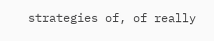strategies of, of really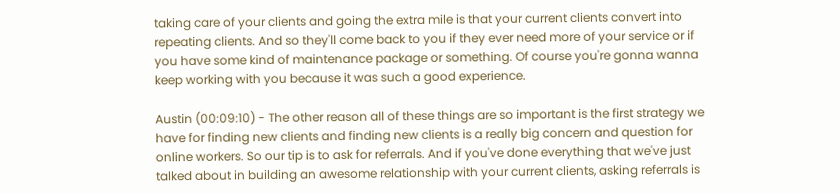taking care of your clients and going the extra mile is that your current clients convert into repeating clients. And so they'll come back to you if they ever need more of your service or if you have some kind of maintenance package or something. Of course you're gonna wanna keep working with you because it was such a good experience.

Austin (00:09:10) - The other reason all of these things are so important is the first strategy we have for finding new clients and finding new clients is a really big concern and question for online workers. So our tip is to ask for referrals. And if you've done everything that we've just talked about in building an awesome relationship with your current clients, asking referrals is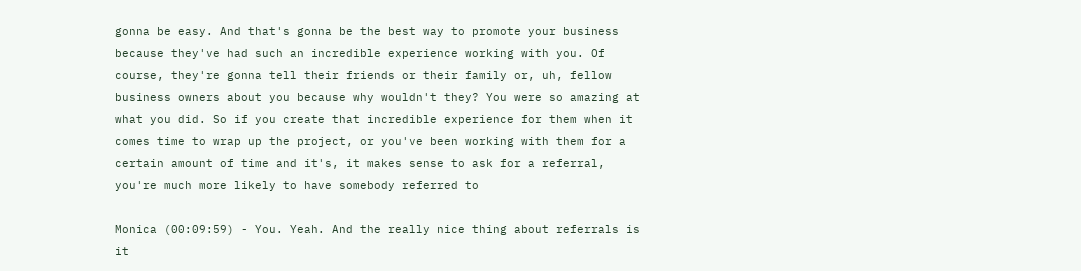gonna be easy. And that's gonna be the best way to promote your business because they've had such an incredible experience working with you. Of course, they're gonna tell their friends or their family or, uh, fellow business owners about you because why wouldn't they? You were so amazing at what you did. So if you create that incredible experience for them when it comes time to wrap up the project, or you've been working with them for a certain amount of time and it's, it makes sense to ask for a referral, you're much more likely to have somebody referred to

Monica (00:09:59) - You. Yeah. And the really nice thing about referrals is it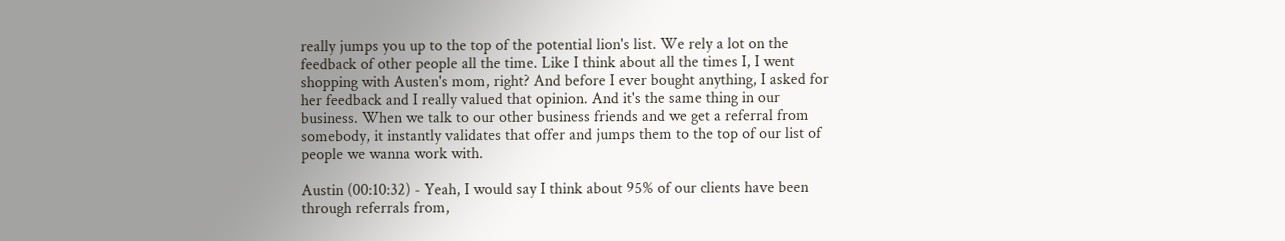really jumps you up to the top of the potential lion's list. We rely a lot on the feedback of other people all the time. Like I think about all the times I, I went shopping with Austen's mom, right? And before I ever bought anything, I asked for her feedback and I really valued that opinion. And it's the same thing in our business. When we talk to our other business friends and we get a referral from somebody, it instantly validates that offer and jumps them to the top of our list of people we wanna work with.

Austin (00:10:32) - Yeah, I would say I think about 95% of our clients have been through referrals from,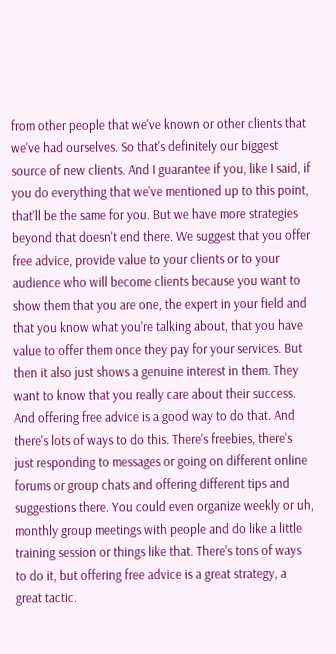from other people that we've known or other clients that we've had ourselves. So that's definitely our biggest source of new clients. And I guarantee if you, like I said, if you do everything that we've mentioned up to this point, that'll be the same for you. But we have more strategies beyond that doesn't end there. We suggest that you offer free advice, provide value to your clients or to your audience who will become clients because you want to show them that you are one, the expert in your field and that you know what you're talking about, that you have value to offer them once they pay for your services. But then it also just shows a genuine interest in them. They want to know that you really care about their success. And offering free advice is a good way to do that. And there's lots of ways to do this. There's freebies, there's just responding to messages or going on different online forums or group chats and offering different tips and suggestions there. You could even organize weekly or uh, monthly group meetings with people and do like a little training session or things like that. There's tons of ways to do it, but offering free advice is a great strategy, a great tactic.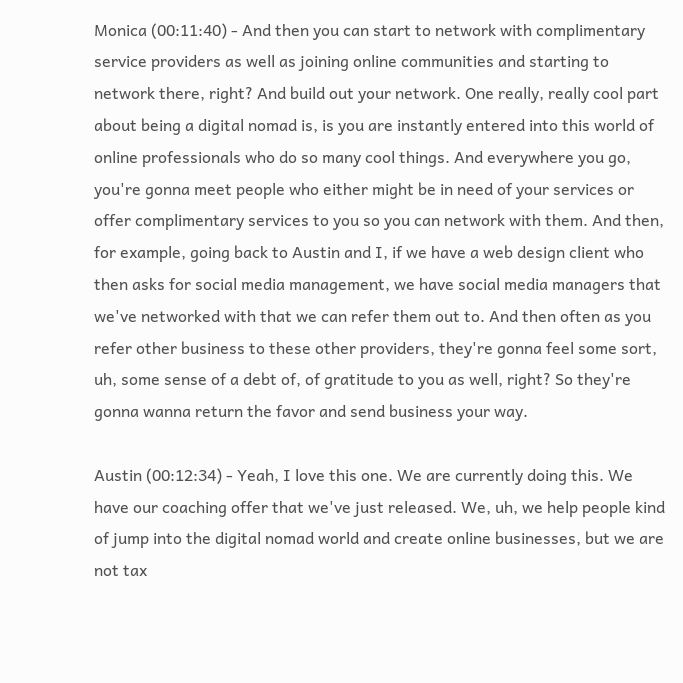Monica (00:11:40) - And then you can start to network with complimentary service providers as well as joining online communities and starting to network there, right? And build out your network. One really, really cool part about being a digital nomad is, is you are instantly entered into this world of online professionals who do so many cool things. And everywhere you go, you're gonna meet people who either might be in need of your services or offer complimentary services to you so you can network with them. And then, for example, going back to Austin and I, if we have a web design client who then asks for social media management, we have social media managers that we've networked with that we can refer them out to. And then often as you refer other business to these other providers, they're gonna feel some sort, uh, some sense of a debt of, of gratitude to you as well, right? So they're gonna wanna return the favor and send business your way.

Austin (00:12:34) - Yeah, I love this one. We are currently doing this. We have our coaching offer that we've just released. We, uh, we help people kind of jump into the digital nomad world and create online businesses, but we are not tax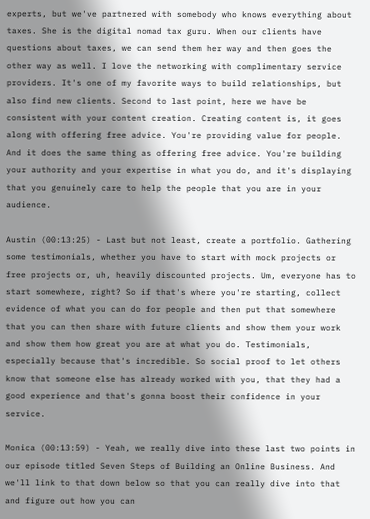experts, but we've partnered with somebody who knows everything about taxes. She is the digital nomad tax guru. When our clients have questions about taxes, we can send them her way and then goes the other way as well. I love the networking with complimentary service providers. It's one of my favorite ways to build relationships, but also find new clients. Second to last point, here we have be consistent with your content creation. Creating content is, it goes along with offering free advice. You're providing value for people. And it does the same thing as offering free advice. You're building your authority and your expertise in what you do, and it's displaying that you genuinely care to help the people that you are in your audience.

Austin (00:13:25) - Last but not least, create a portfolio. Gathering some testimonials, whether you have to start with mock projects or free projects or, uh, heavily discounted projects. Um, everyone has to start somewhere, right? So if that's where you're starting, collect evidence of what you can do for people and then put that somewhere that you can then share with future clients and show them your work and show them how great you are at what you do. Testimonials, especially because that's incredible. So social proof to let others know that someone else has already worked with you, that they had a good experience and that's gonna boost their confidence in your service.

Monica (00:13:59) - Yeah, we really dive into these last two points in our episode titled Seven Steps of Building an Online Business. And we'll link to that down below so that you can really dive into that and figure out how you can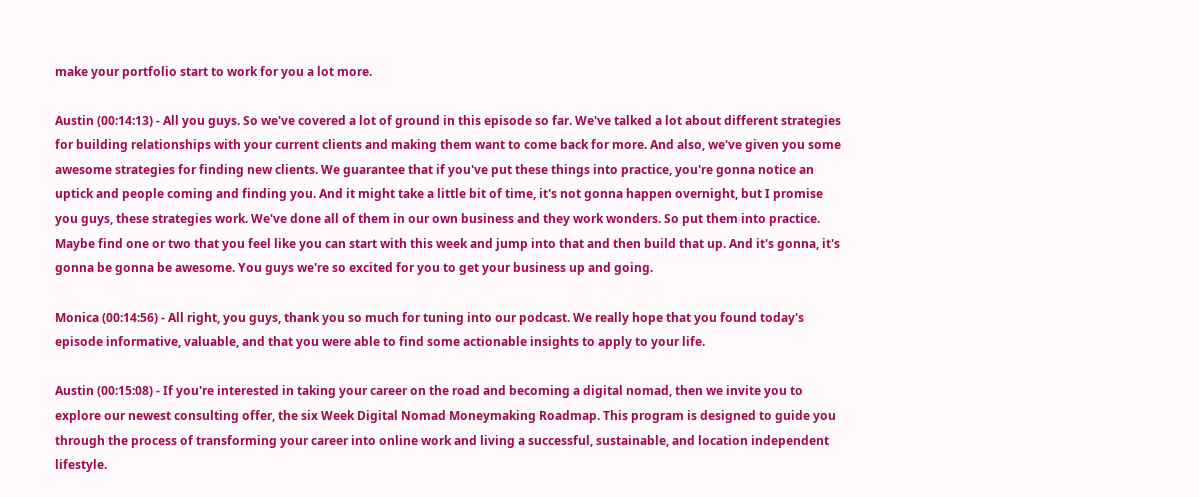make your portfolio start to work for you a lot more.

Austin (00:14:13) - All you guys. So we've covered a lot of ground in this episode so far. We've talked a lot about different strategies for building relationships with your current clients and making them want to come back for more. And also, we've given you some awesome strategies for finding new clients. We guarantee that if you've put these things into practice, you're gonna notice an uptick and people coming and finding you. And it might take a little bit of time, it's not gonna happen overnight, but I promise you guys, these strategies work. We've done all of them in our own business and they work wonders. So put them into practice. Maybe find one or two that you feel like you can start with this week and jump into that and then build that up. And it's gonna, it's gonna be gonna be awesome. You guys we're so excited for you to get your business up and going.

Monica (00:14:56) - All right, you guys, thank you so much for tuning into our podcast. We really hope that you found today's episode informative, valuable, and that you were able to find some actionable insights to apply to your life.

Austin (00:15:08) - If you're interested in taking your career on the road and becoming a digital nomad, then we invite you to explore our newest consulting offer, the six Week Digital Nomad Moneymaking Roadmap. This program is designed to guide you through the process of transforming your career into online work and living a successful, sustainable, and location independent lifestyle.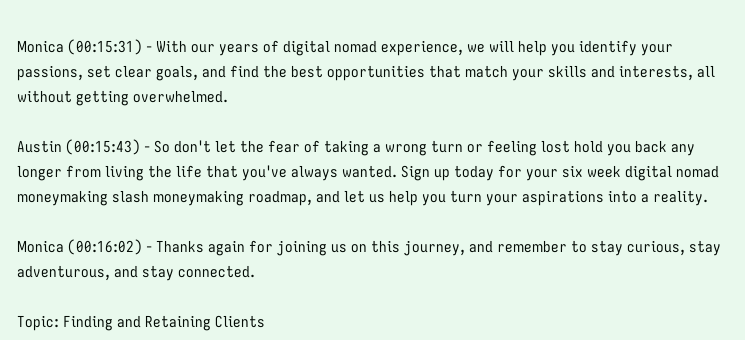Monica (00:15:31) - With our years of digital nomad experience, we will help you identify your passions, set clear goals, and find the best opportunities that match your skills and interests, all without getting overwhelmed.

Austin (00:15:43) - So don't let the fear of taking a wrong turn or feeling lost hold you back any longer from living the life that you've always wanted. Sign up today for your six week digital nomad moneymaking slash moneymaking roadmap, and let us help you turn your aspirations into a reality.

Monica (00:16:02) - Thanks again for joining us on this journey, and remember to stay curious, stay adventurous, and stay connected.

Topic: Finding and Retaining Clients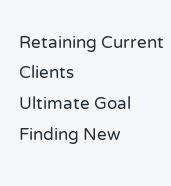Retaining Current Clients
Ultimate Goal
Finding New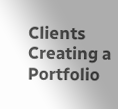Clients
Creating a Portfolio